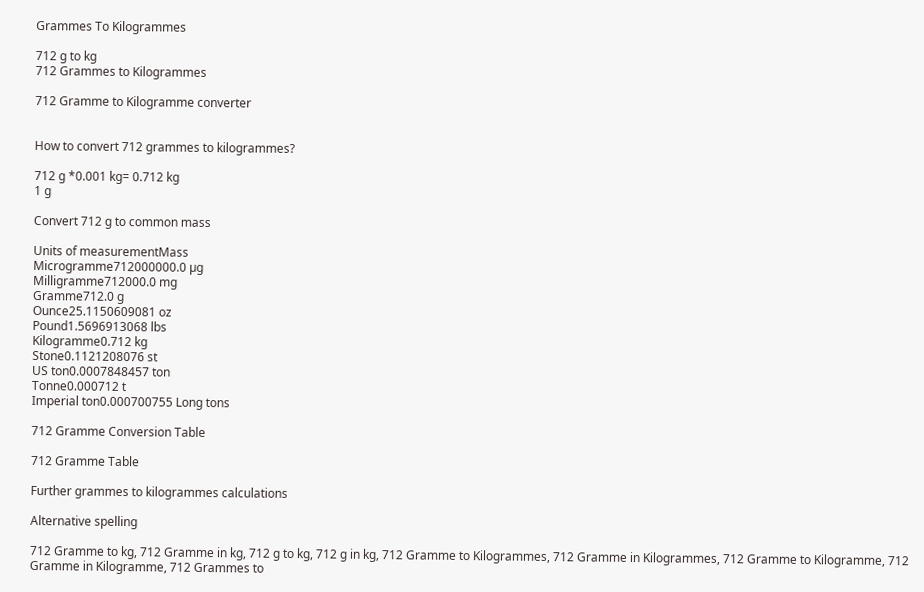Grammes To Kilogrammes

712 g to kg
712 Grammes to Kilogrammes

712 Gramme to Kilogramme converter


How to convert 712 grammes to kilogrammes?

712 g *0.001 kg= 0.712 kg
1 g

Convert 712 g to common mass

Units of measurementMass
Microgramme712000000.0 µg
Milligramme712000.0 mg
Gramme712.0 g
Ounce25.1150609081 oz
Pound1.5696913068 lbs
Kilogramme0.712 kg
Stone0.1121208076 st
US ton0.0007848457 ton
Tonne0.000712 t
Imperial ton0.000700755 Long tons

712 Gramme Conversion Table

712 Gramme Table

Further grammes to kilogrammes calculations

Alternative spelling

712 Gramme to kg, 712 Gramme in kg, 712 g to kg, 712 g in kg, 712 Gramme to Kilogrammes, 712 Gramme in Kilogrammes, 712 Gramme to Kilogramme, 712 Gramme in Kilogramme, 712 Grammes to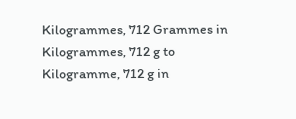Kilogrammes, 712 Grammes in Kilogrammes, 712 g to Kilogramme, 712 g in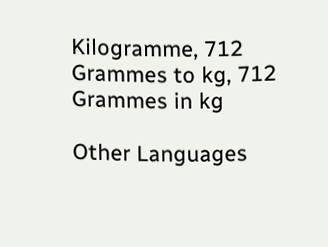Kilogramme, 712 Grammes to kg, 712 Grammes in kg

Other Languages